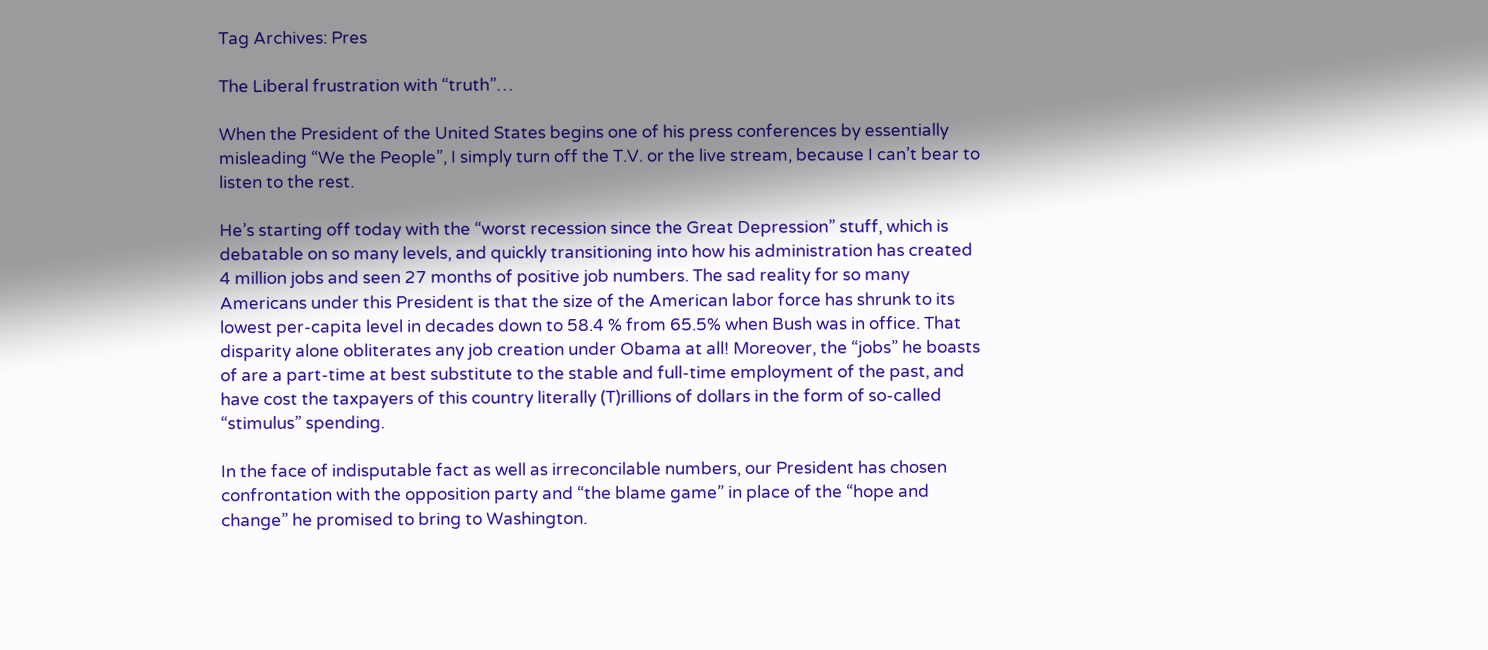Tag Archives: Pres

The Liberal frustration with “truth”…

When the President of the United States begins one of his press conferences by essentially misleading “We the People”, I simply turn off the T.V. or the live stream, because I can’t bear to listen to the rest.

He’s starting off today with the “worst recession since the Great Depression” stuff, which is debatable on so many levels, and quickly transitioning into how his administration has created 4 million jobs and seen 27 months of positive job numbers. The sad reality for so many Americans under this President is that the size of the American labor force has shrunk to its lowest per-capita level in decades down to 58.4 % from 65.5% when Bush was in office. That disparity alone obliterates any job creation under Obama at all! Moreover, the “jobs” he boasts of are a part-time at best substitute to the stable and full-time employment of the past, and have cost the taxpayers of this country literally (T)rillions of dollars in the form of so-called “stimulus” spending.

In the face of indisputable fact as well as irreconcilable numbers, our President has chosen confrontation with the opposition party and “the blame game” in place of the “hope and change” he promised to bring to Washington.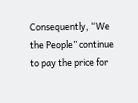Consequently, “We the People” continue to pay the price for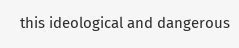this ideological and dangerous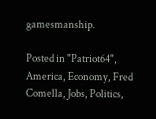gamesmanship.

Posted in "Patriot64", America, Economy, Fred Comella, Jobs, Politics,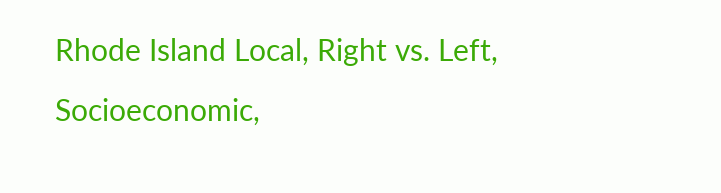Rhode Island Local, Right vs. Left, Socioeconomic,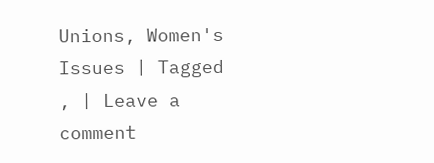Unions, Women's Issues | Tagged , | Leave a comment